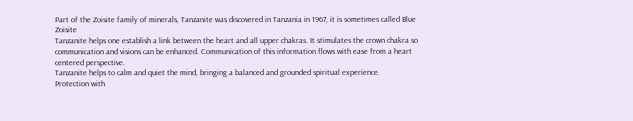Part of the Zoisite family of minerals, Tanzanite was discovered in Tanzania in 1967, it is sometimes called Blue Zoisite
Tanzanite helps one establish a link between the heart and all upper chakras. It stimulates the crown chakra so communication and visions can be enhanced. Communication of this information flows with ease from a heart centered perspective.
Tanzanite helps to calm and quiet the mind, bringing a balanced and grounded spiritual experience.
Protection with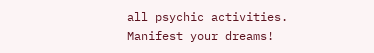all psychic activities. Manifest your dreams!